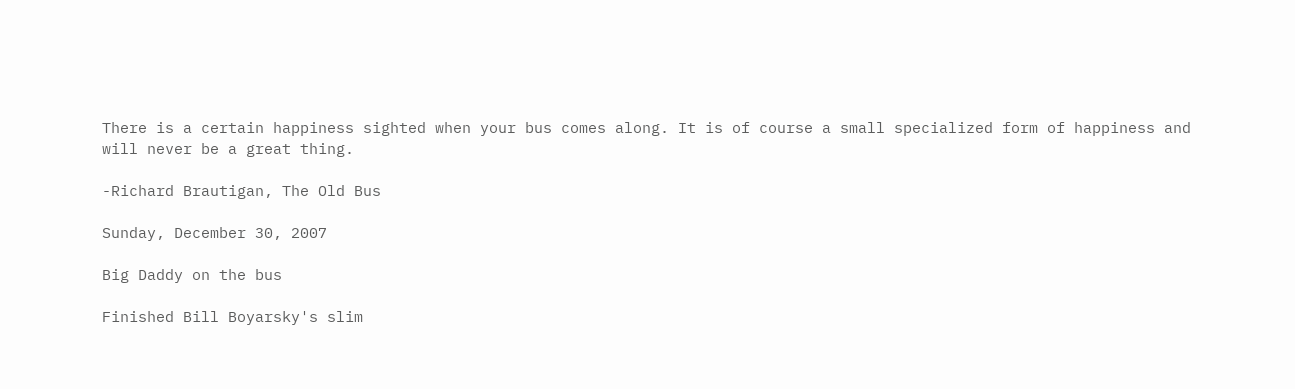There is a certain happiness sighted when your bus comes along. It is of course a small specialized form of happiness and will never be a great thing.

-Richard Brautigan, The Old Bus

Sunday, December 30, 2007

Big Daddy on the bus

Finished Bill Boyarsky's slim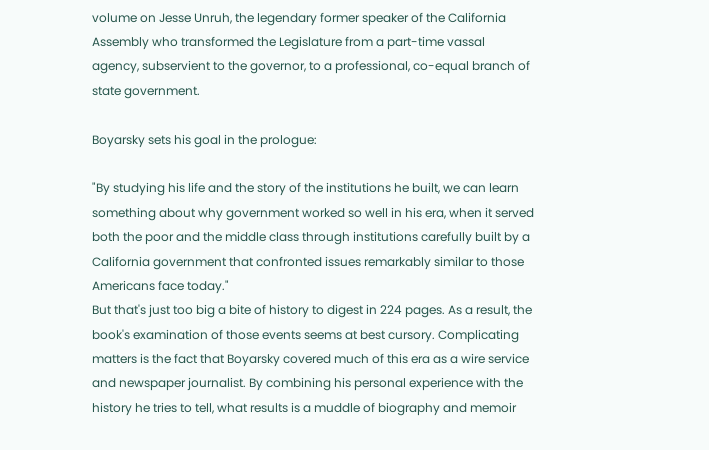volume on Jesse Unruh, the legendary former speaker of the California Assembly who transformed the Legislature from a part-time vassal agency, subservient to the governor, to a professional, co-equal branch of state government.

Boyarsky sets his goal in the prologue:

"By studying his life and the story of the institutions he built, we can learn something about why government worked so well in his era, when it served both the poor and the middle class through institutions carefully built by a California government that confronted issues remarkably similar to those Americans face today."
But that's just too big a bite of history to digest in 224 pages. As a result, the book's examination of those events seems at best cursory. Complicating matters is the fact that Boyarsky covered much of this era as a wire service and newspaper journalist. By combining his personal experience with the history he tries to tell, what results is a muddle of biography and memoir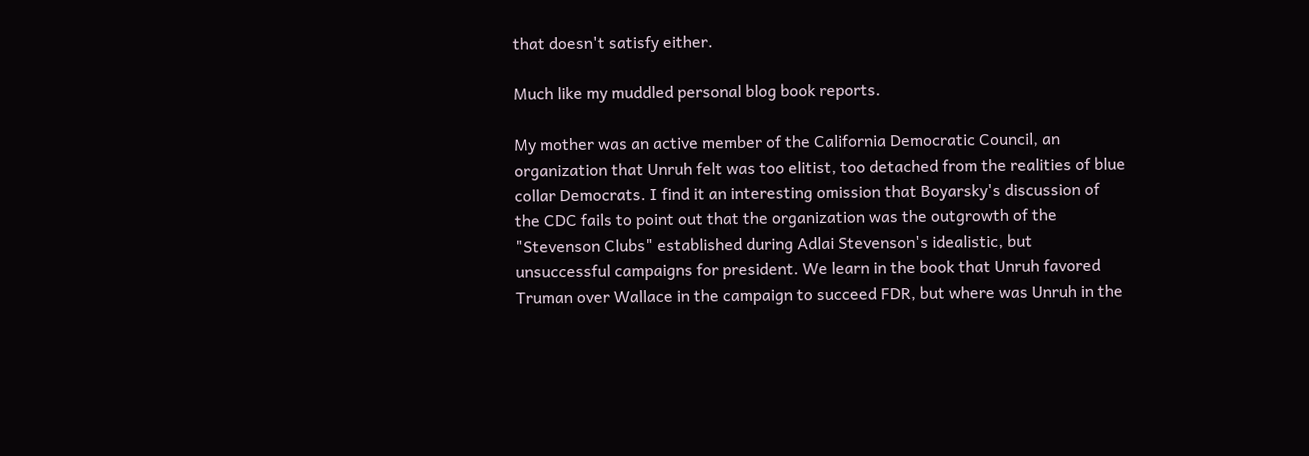that doesn't satisfy either.

Much like my muddled personal blog book reports.

My mother was an active member of the California Democratic Council, an organization that Unruh felt was too elitist, too detached from the realities of blue collar Democrats. I find it an interesting omission that Boyarsky's discussion of the CDC fails to point out that the organization was the outgrowth of the "Stevenson Clubs" established during Adlai Stevenson's idealistic, but unsuccessful campaigns for president. We learn in the book that Unruh favored Truman over Wallace in the campaign to succeed FDR, but where was Unruh in the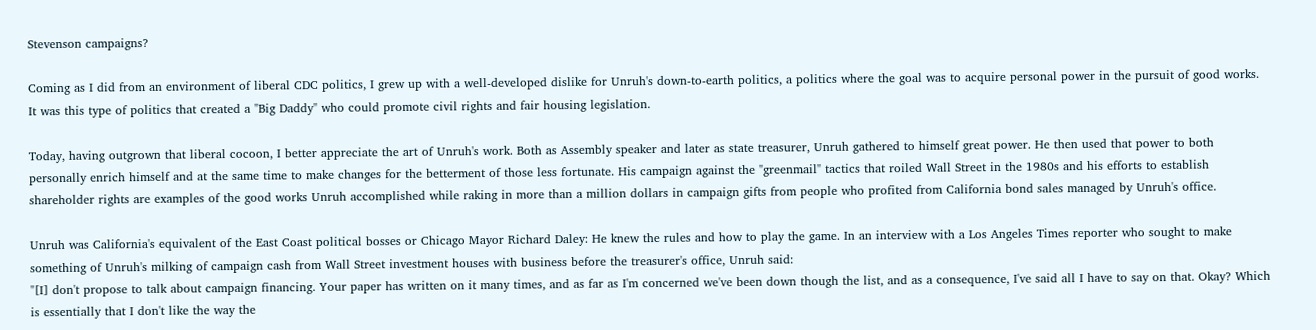Stevenson campaigns?

Coming as I did from an environment of liberal CDC politics, I grew up with a well-developed dislike for Unruh's down-to-earth politics, a politics where the goal was to acquire personal power in the pursuit of good works. It was this type of politics that created a "Big Daddy" who could promote civil rights and fair housing legislation.

Today, having outgrown that liberal cocoon, I better appreciate the art of Unruh's work. Both as Assembly speaker and later as state treasurer, Unruh gathered to himself great power. He then used that power to both personally enrich himself and at the same time to make changes for the betterment of those less fortunate. His campaign against the "greenmail" tactics that roiled Wall Street in the 1980s and his efforts to establish shareholder rights are examples of the good works Unruh accomplished while raking in more than a million dollars in campaign gifts from people who profited from California bond sales managed by Unruh's office.

Unruh was California's equivalent of the East Coast political bosses or Chicago Mayor Richard Daley: He knew the rules and how to play the game. In an interview with a Los Angeles Times reporter who sought to make something of Unruh's milking of campaign cash from Wall Street investment houses with business before the treasurer's office, Unruh said:
"[I] don't propose to talk about campaign financing. Your paper has written on it many times, and as far as I'm concerned we've been down though the list, and as a consequence, I've said all I have to say on that. Okay? Which is essentially that I don't like the way the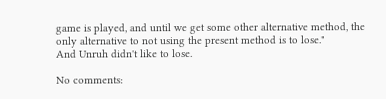game is played, and until we get some other alternative method, the only alternative to not using the present method is to lose."
And Unruh didn't like to lose.

No comments: